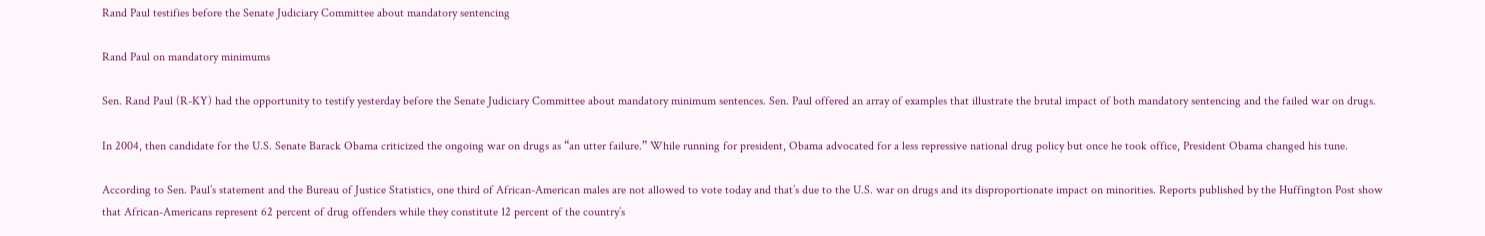Rand Paul testifies before the Senate Judiciary Committee about mandatory sentencing

Rand Paul on mandatory minimums

Sen. Rand Paul (R-KY) had the opportunity to testify yesterday before the Senate Judiciary Committee about mandatory minimum sentences. Sen. Paul offered an array of examples that illustrate the brutal impact of both mandatory sentencing and the failed war on drugs.

In 2004, then candidate for the U.S. Senate Barack Obama criticized the ongoing war on drugs as “an utter failure.” While running for president, Obama advocated for a less repressive national drug policy but once he took office, President Obama changed his tune.

According to Sen. Paul’s statement and the Bureau of Justice Statistics, one third of African-American males are not allowed to vote today and that’s due to the U.S. war on drugs and its disproportionate impact on minorities. Reports published by the Huffington Post show that African-Americans represent 62 percent of drug offenders while they constitute 12 percent of the country’s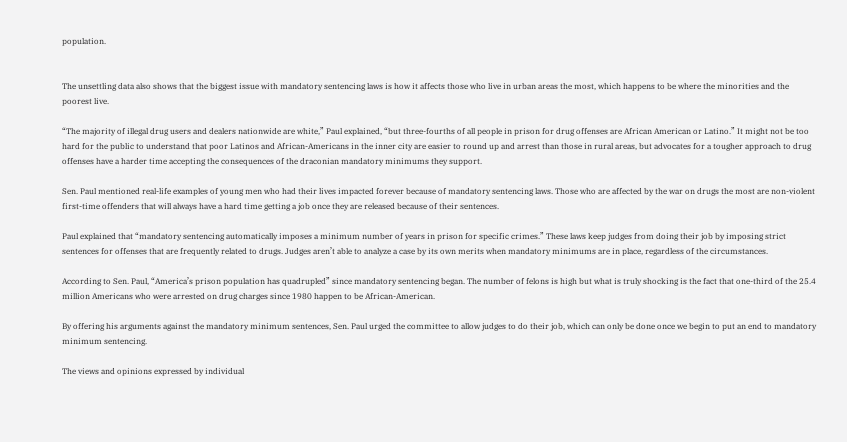population.


The unsettling data also shows that the biggest issue with mandatory sentencing laws is how it affects those who live in urban areas the most, which happens to be where the minorities and the poorest live.

“The majority of illegal drug users and dealers nationwide are white,” Paul explained, “but three-fourths of all people in prison for drug offenses are African American or Latino.” It might not be too hard for the public to understand that poor Latinos and African-Americans in the inner city are easier to round up and arrest than those in rural areas, but advocates for a tougher approach to drug offenses have a harder time accepting the consequences of the draconian mandatory minimums they support.

Sen. Paul mentioned real-life examples of young men who had their lives impacted forever because of mandatory sentencing laws. Those who are affected by the war on drugs the most are non-violent first-time offenders that will always have a hard time getting a job once they are released because of their sentences.

Paul explained that “mandatory sentencing automatically imposes a minimum number of years in prison for specific crimes.” These laws keep judges from doing their job by imposing strict sentences for offenses that are frequently related to drugs. Judges aren’t able to analyze a case by its own merits when mandatory minimums are in place, regardless of the circumstances.

According to Sen. Paul, “America’s prison population has quadrupled” since mandatory sentencing began. The number of felons is high but what is truly shocking is the fact that one-third of the 25.4 million Americans who were arrested on drug charges since 1980 happen to be African-American.

By offering his arguments against the mandatory minimum sentences, Sen. Paul urged the committee to allow judges to do their job, which can only be done once we begin to put an end to mandatory minimum sentencing.

The views and opinions expressed by individual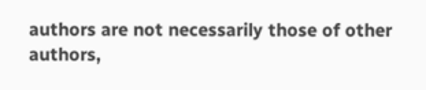authors are not necessarily those of other authors,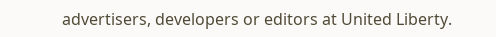advertisers, developers or editors at United Liberty.